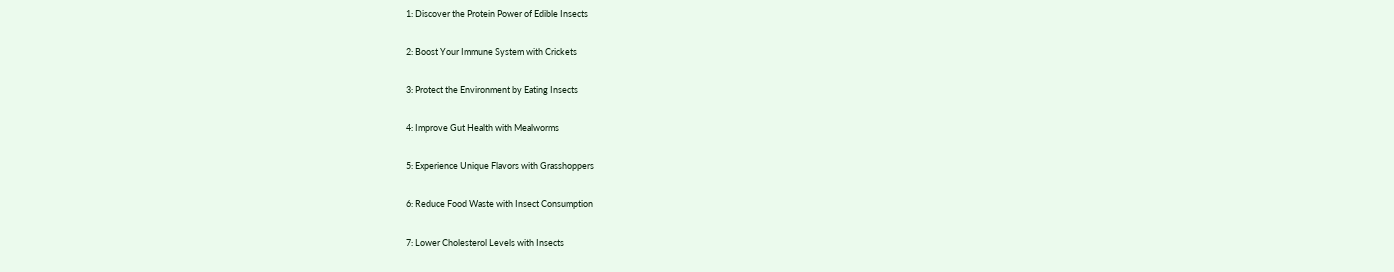1: Discover the Protein Power of Edible Insects

2: Boost Your Immune System with Crickets

3: Protect the Environment by Eating Insects

4: Improve Gut Health with Mealworms

5: Experience Unique Flavors with Grasshoppers

6: Reduce Food Waste with Insect Consumption

7: Lower Cholesterol Levels with Insects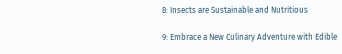8: Insects are Sustainable and Nutritious

9: Embrace a New Culinary Adventure with Edible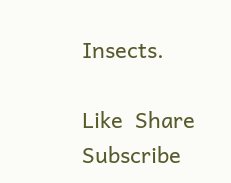Insects.

Like  Share  Subscribe